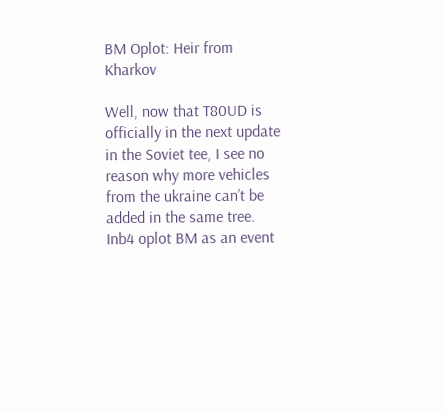BM Oplot: Heir from Kharkov

Well, now that T80UD is officially in the next update in the Soviet tee, I see no reason why more vehicles from the ukraine can’t be added in the same tree.
Inb4 oplot BM as an event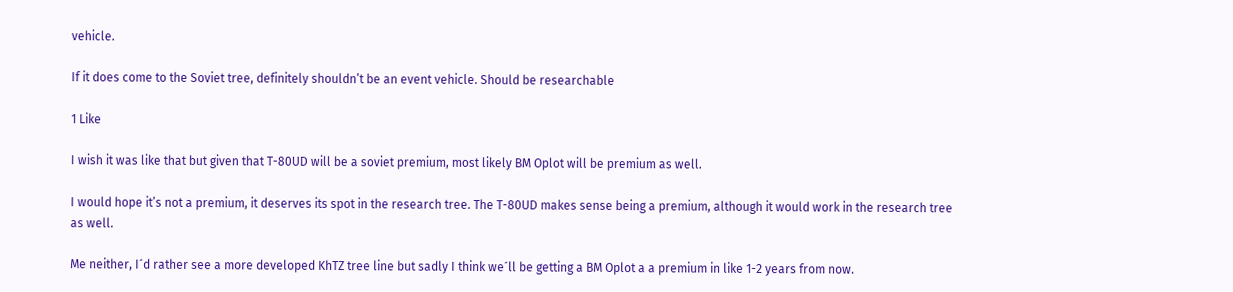vehicle.

If it does come to the Soviet tree, definitely shouldn’t be an event vehicle. Should be researchable

1 Like

I wish it was like that but given that T-80UD will be a soviet premium, most likely BM Oplot will be premium as well.

I would hope it’s not a premium, it deserves its spot in the research tree. The T-80UD makes sense being a premium, although it would work in the research tree as well.

Me neither, I´d rather see a more developed KhTZ tree line but sadly I think we´ll be getting a BM Oplot a a premium in like 1-2 years from now.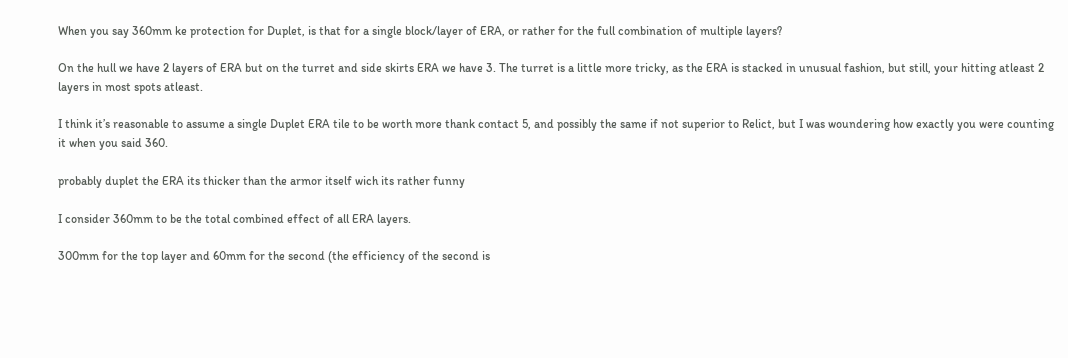When you say 360mm ke protection for Duplet, is that for a single block/layer of ERA, or rather for the full combination of multiple layers?

On the hull we have 2 layers of ERA but on the turret and side skirts ERA we have 3. The turret is a little more tricky, as the ERA is stacked in unusual fashion, but still, your hitting atleast 2 layers in most spots atleast.

I think it’s reasonable to assume a single Duplet ERA tile to be worth more thank contact 5, and possibly the same if not superior to Relict, but I was woundering how exactly you were counting it when you said 360.

probably duplet the ERA its thicker than the armor itself wich its rather funny

I consider 360mm to be the total combined effect of all ERA layers.

300mm for the top layer and 60mm for the second (the efficiency of the second is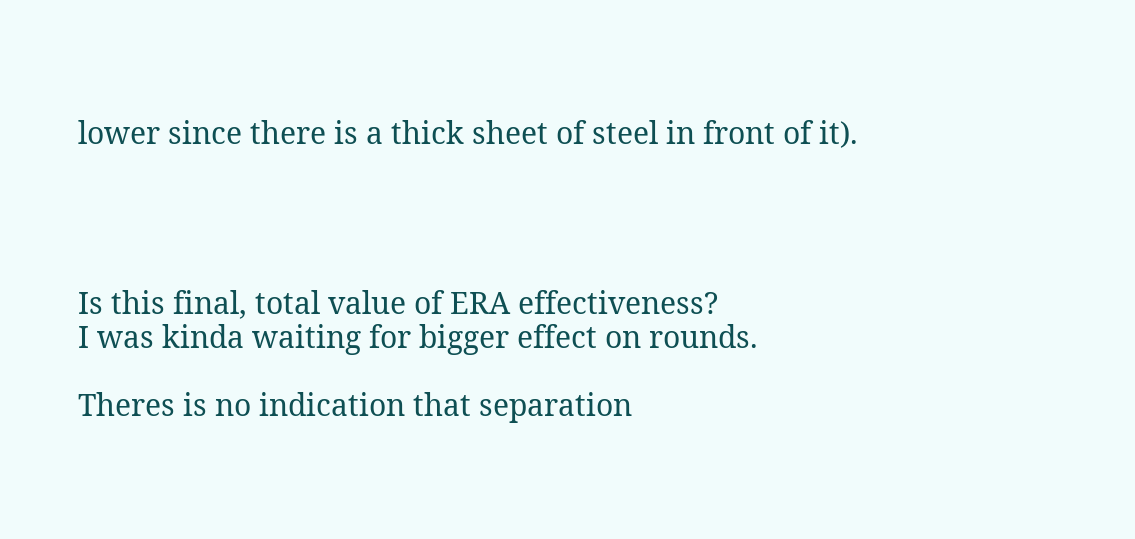lower since there is a thick sheet of steel in front of it).




Is this final, total value of ERA effectiveness?
I was kinda waiting for bigger effect on rounds.

Theres is no indication that separation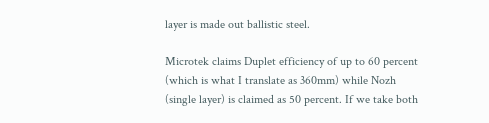layer is made out ballistic steel.

Microtek claims Duplet efficiency of up to 60 percent (which is what I translate as 360mm) while Nozh (single layer) is claimed as 50 percent. If we take both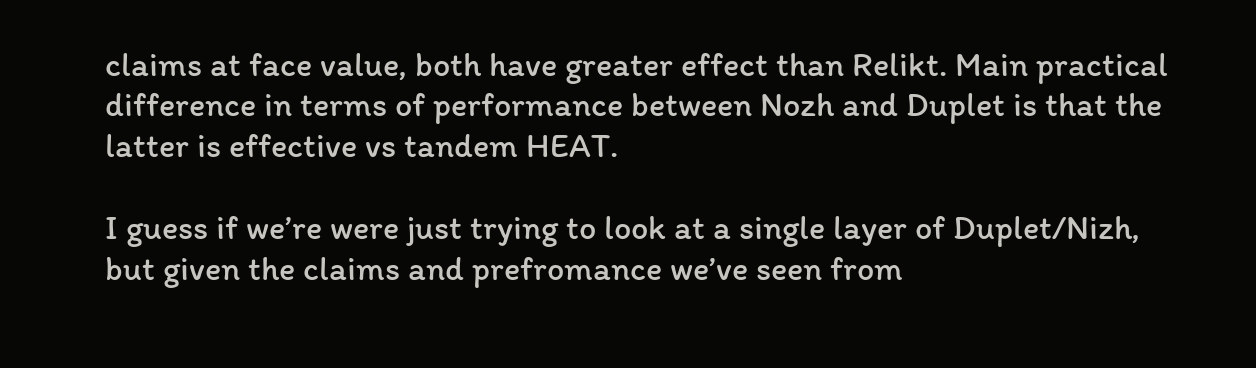claims at face value, both have greater effect than Relikt. Main practical difference in terms of performance between Nozh and Duplet is that the latter is effective vs tandem HEAT.

I guess if we’re were just trying to look at a single layer of Duplet/Nizh, but given the claims and prefromance we’ve seen from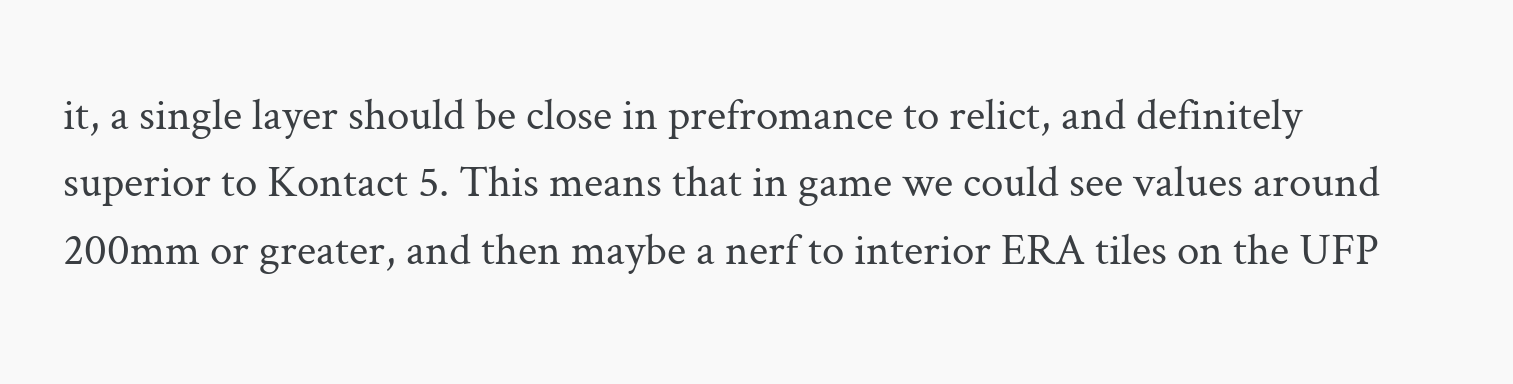it, a single layer should be close in prefromance to relict, and definitely superior to Kontact 5. This means that in game we could see values around 200mm or greater, and then maybe a nerf to interior ERA tiles on the UFP